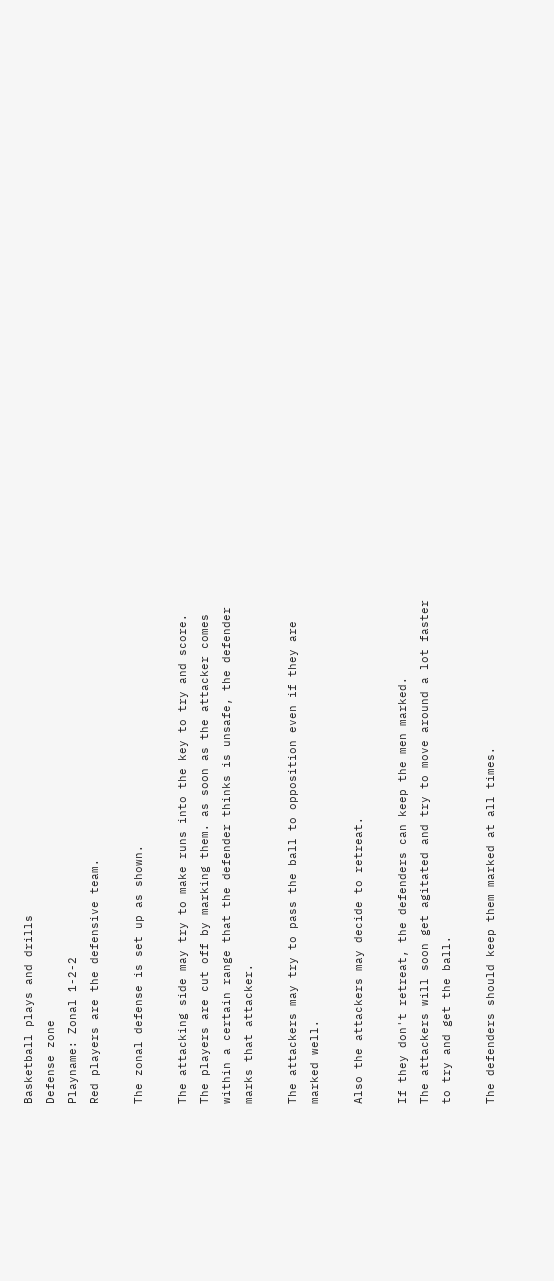Basketball plays and drills
Defense zone
Playname: Zonal 1-2-2
Red players are the defensive team.

The zonal defense is set up as shown.

The attacking side may try to make runs into the key to try and score.
The players are cut off by marking them. as soon as the attacker comes within a certain range that the defender thinks is unsafe, the defender marks that attacker.

The attackers may try to pass the ball to opposition even if they are marked well.

Also the attackers may decide to retreat.

If they don't retreat, the defenders can keep the men marked.
The attackers will soon get agitated and try to move around a lot faster to try and get the ball.

The defenders should keep them marked at all times.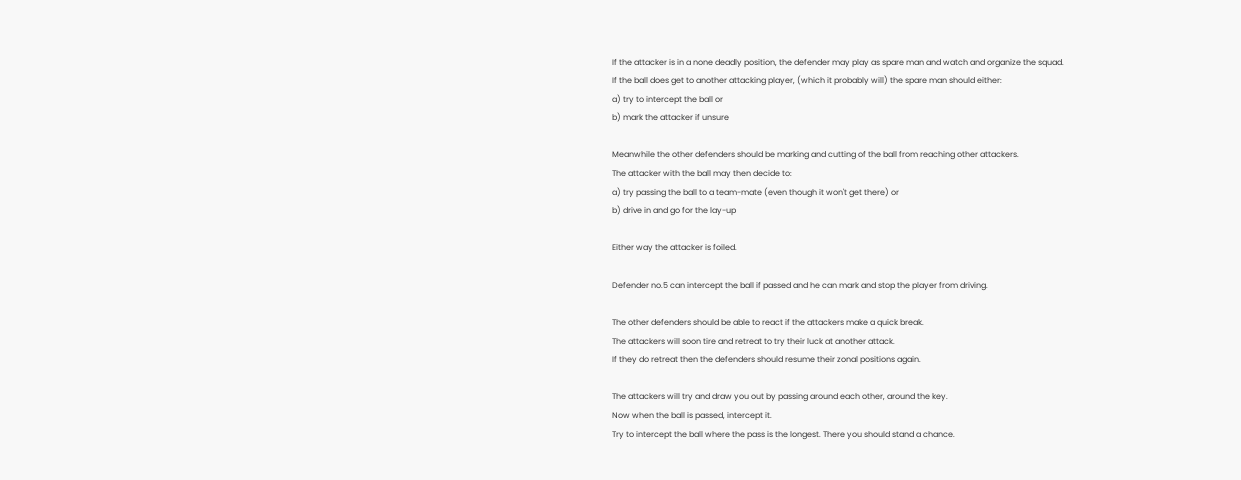If the attacker is in a none deadly position, the defender may play as spare man and watch and organize the squad.
If the ball does get to another attacking player, (which it probably will) the spare man should either:
a) try to intercept the ball or
b) mark the attacker if unsure

Meanwhile the other defenders should be marking and cutting of the ball from reaching other attackers.
The attacker with the ball may then decide to:
a) try passing the ball to a team-mate (even though it won't get there) or
b) drive in and go for the lay-up

Either way the attacker is foiled.

Defender no.5 can intercept the ball if passed and he can mark and stop the player from driving.

The other defenders should be able to react if the attackers make a quick break.
The attackers will soon tire and retreat to try their luck at another attack.
If they do retreat then the defenders should resume their zonal positions again.

The attackers will try and draw you out by passing around each other, around the key.
Now when the ball is passed, intercept it.
Try to intercept the ball where the pass is the longest. There you should stand a chance.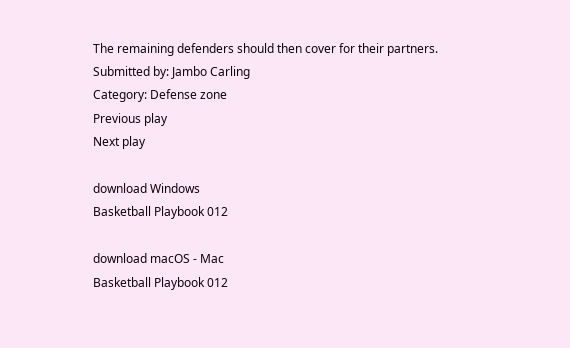The remaining defenders should then cover for their partners.
Submitted by: Jambo Carling
Category: Defense zone
Previous play
Next play

download Windows
Basketball Playbook 012

download macOS - Mac
Basketball Playbook 012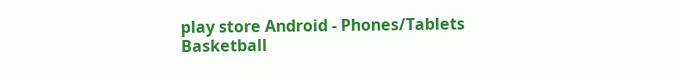play store Android - Phones/Tablets
Basketball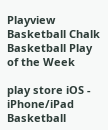Playview
Basketball Chalk
Basketball Play of the Week

play store iOS - iPhone/iPad
Basketball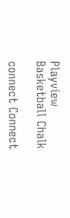Playview
Basketball Chalk

connect Connect